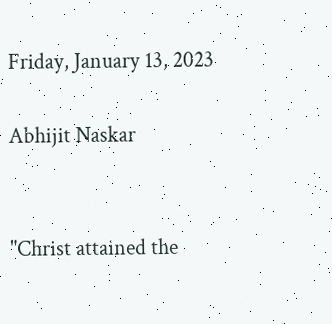Friday, January 13, 2023

Abhijit Naskar


"Christ attained the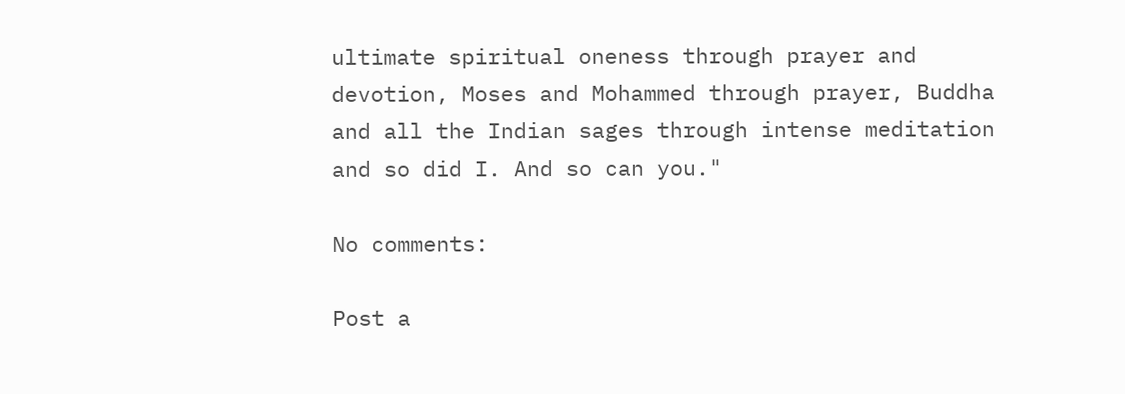ultimate spiritual oneness through prayer and devotion, Moses and Mohammed through prayer, Buddha and all the Indian sages through intense meditation and so did I. And so can you."

No comments:

Post a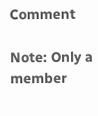Comment

Note: Only a member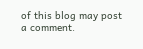of this blog may post a comment.